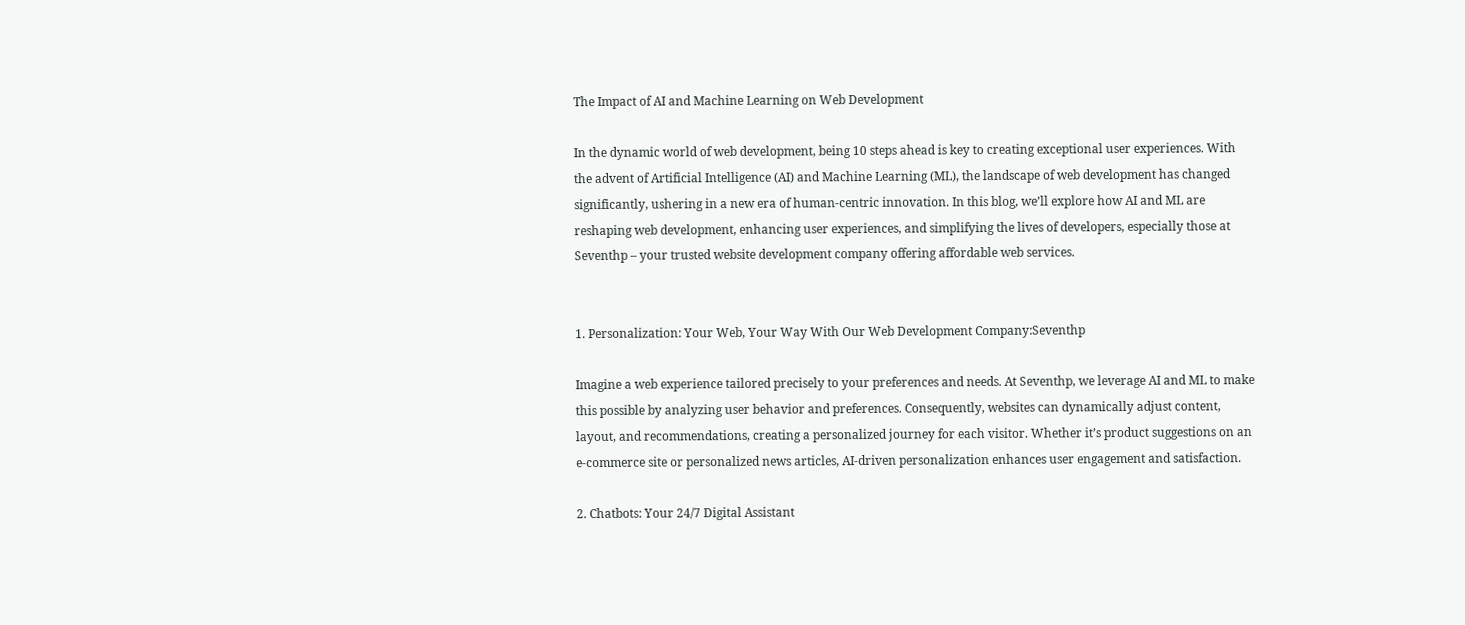The Impact of AI and Machine Learning on Web Development

In the dynamic world of web development, being 10 steps ahead is key to creating exceptional user experiences. With the advent of Artificial Intelligence (AI) and Machine Learning (ML), the landscape of web development has changed significantly, ushering in a new era of human-centric innovation. In this blog, we’ll explore how AI and ML are reshaping web development, enhancing user experiences, and simplifying the lives of developers, especially those at Seventhp – your trusted website development company offering affordable web services.


1. Personalization: Your Web, Your Way With Our Web Development Company:Seventhp

Imagine a web experience tailored precisely to your preferences and needs. At Seventhp, we leverage AI and ML to make this possible by analyzing user behavior and preferences. Consequently, websites can dynamically adjust content, layout, and recommendations, creating a personalized journey for each visitor. Whether it’s product suggestions on an e-commerce site or personalized news articles, AI-driven personalization enhances user engagement and satisfaction.

2. Chatbots: Your 24/7 Digital Assistant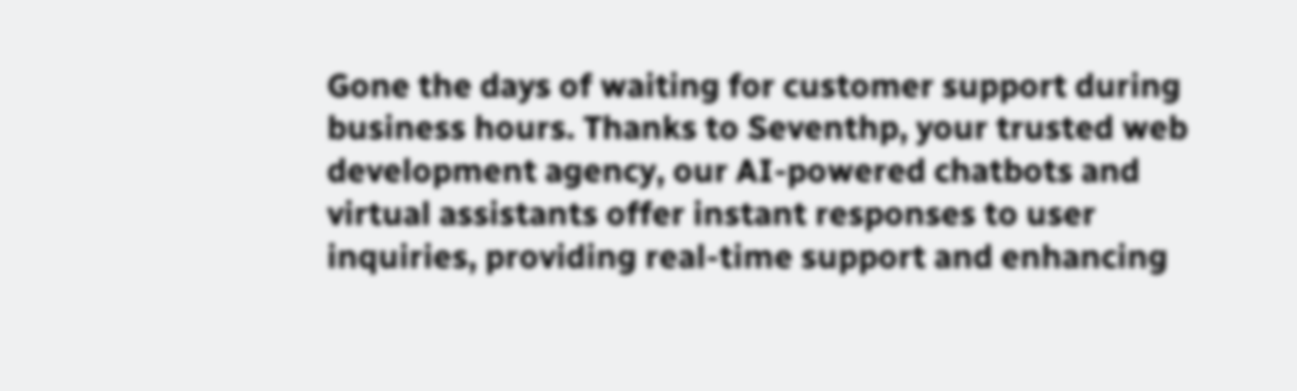Gone the days of waiting for customer support during business hours. Thanks to Seventhp, your trusted web development agency, our AI-powered chatbots and virtual assistants offer instant responses to user inquiries, providing real-time support and enhancing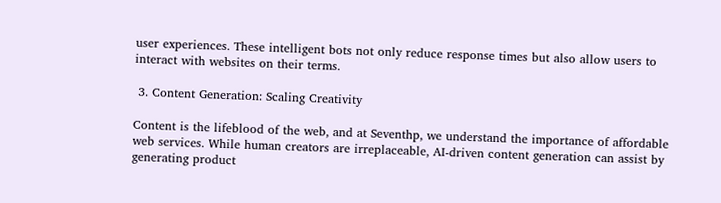user experiences. These intelligent bots not only reduce response times but also allow users to interact with websites on their terms.

 3. Content Generation: Scaling Creativity

Content is the lifeblood of the web, and at Seventhp, we understand the importance of affordable web services. While human creators are irreplaceable, AI-driven content generation can assist by generating product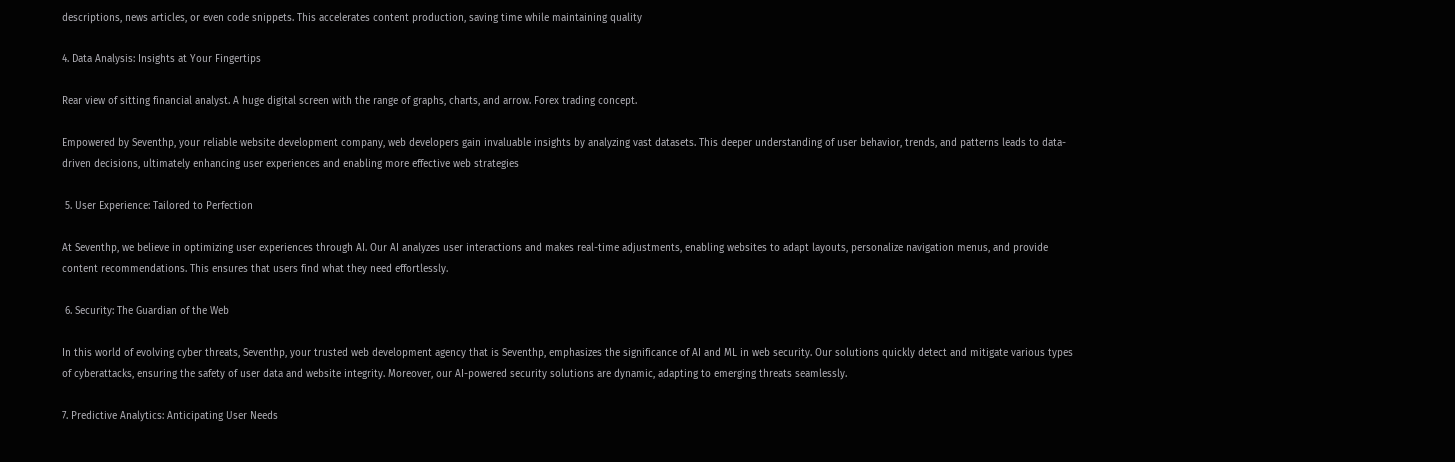descriptions, news articles, or even code snippets. This accelerates content production, saving time while maintaining quality

4. Data Analysis: Insights at Your Fingertips

Rear view of sitting financial analyst. A huge digital screen with the range of graphs, charts, and arrow. Forex trading concept.

Empowered by Seventhp, your reliable website development company, web developers gain invaluable insights by analyzing vast datasets. This deeper understanding of user behavior, trends, and patterns leads to data-driven decisions, ultimately enhancing user experiences and enabling more effective web strategies

 5. User Experience: Tailored to Perfection

At Seventhp, we believe in optimizing user experiences through AI. Our AI analyzes user interactions and makes real-time adjustments, enabling websites to adapt layouts, personalize navigation menus, and provide content recommendations. This ensures that users find what they need effortlessly.

 6. Security: The Guardian of the Web

In this world of evolving cyber threats, Seventhp, your trusted web development agency that is Seventhp, emphasizes the significance of AI and ML in web security. Our solutions quickly detect and mitigate various types of cyberattacks, ensuring the safety of user data and website integrity. Moreover, our AI-powered security solutions are dynamic, adapting to emerging threats seamlessly.

7. Predictive Analytics: Anticipating User Needs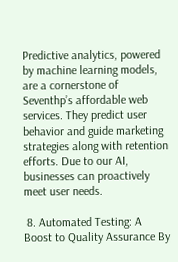Predictive analytics, powered by machine learning models, are a cornerstone of Seventhp’s affordable web services. They predict user behavior and guide marketing strategies along with retention efforts. Due to our AI, businesses can proactively meet user needs.

 8. Automated Testing: A Boost to Quality Assurance By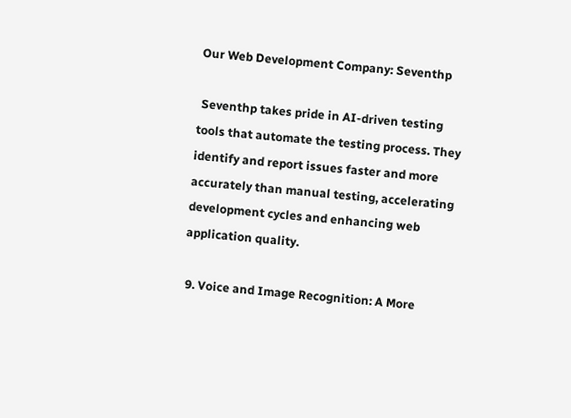Our Web Development Company: Seventhp

 Seventhp takes pride in AI-driven testing tools that automate the testing process. They identify and report issues faster and more accurately than manual testing, accelerating development cycles and enhancing web application quality.

 9. Voice and Image Recognition: A More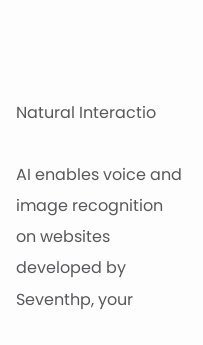Natural Interactio

AI enables voice and image recognition on websites developed by Seventhp, your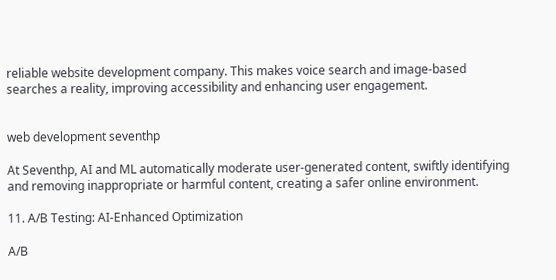reliable website development company. This makes voice search and image-based searches a reality, improving accessibility and enhancing user engagement.


web development seventhp

At Seventhp, AI and ML automatically moderate user-generated content, swiftly identifying and removing inappropriate or harmful content, creating a safer online environment.

11. A/B Testing: AI-Enhanced Optimization

A/B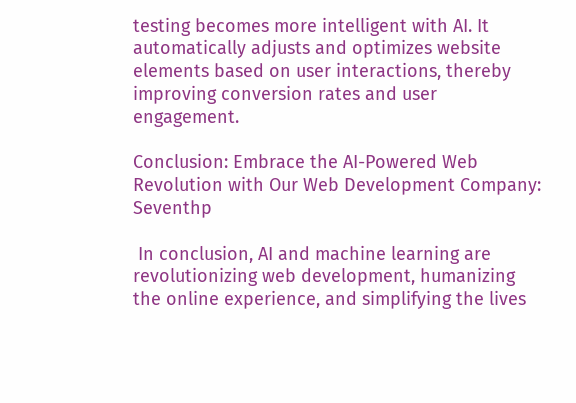testing becomes more intelligent with AI. It automatically adjusts and optimizes website elements based on user interactions, thereby improving conversion rates and user engagement.

Conclusion: Embrace the AI-Powered Web Revolution with Our Web Development Company: Seventhp

 In conclusion, AI and machine learning are revolutionizing web development, humanizing the online experience, and simplifying the lives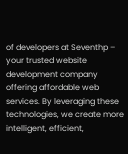of developers at Seventhp – your trusted website development company offering affordable web services. By leveraging these technologies, we create more intelligent, efficient,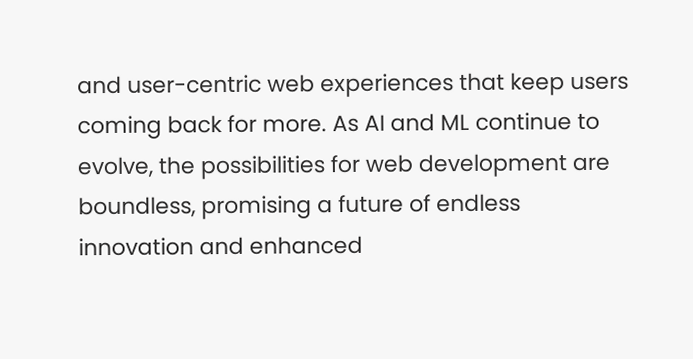and user-centric web experiences that keep users coming back for more. As AI and ML continue to evolve, the possibilities for web development are boundless, promising a future of endless innovation and enhanced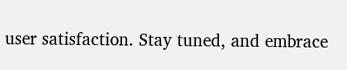user satisfaction. Stay tuned, and embrace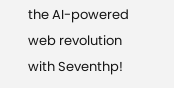the AI-powered web revolution with Seventhp!